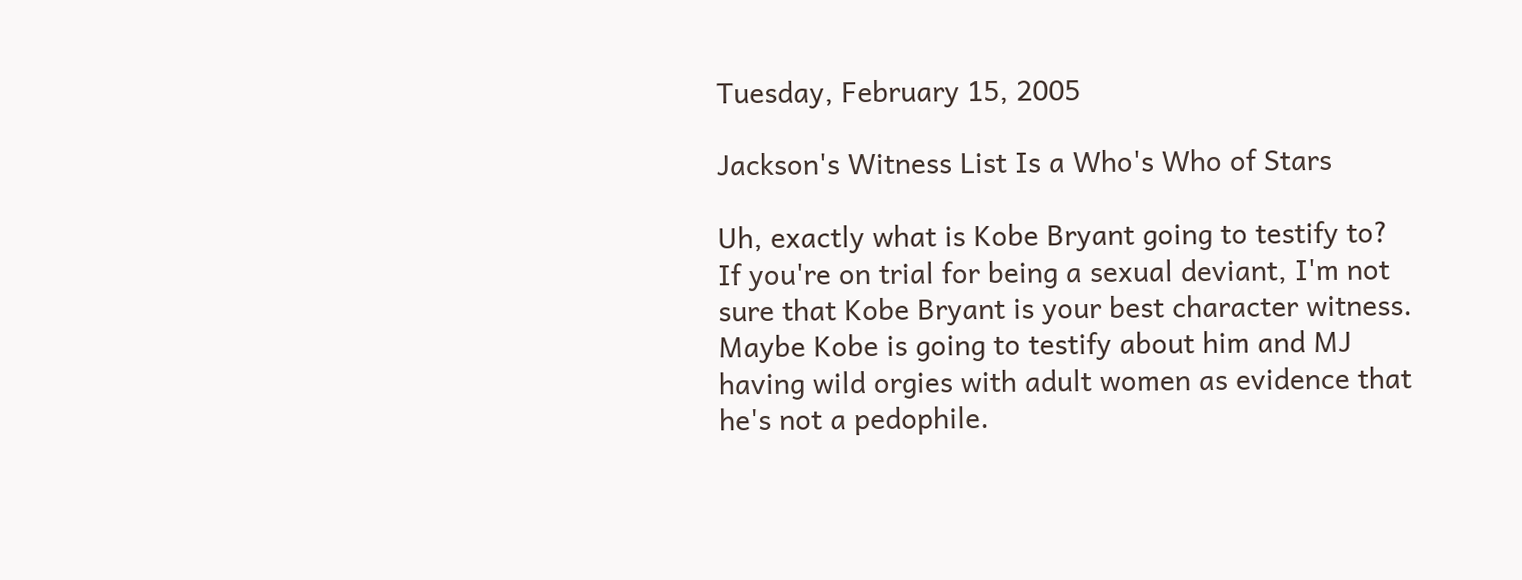Tuesday, February 15, 2005

Jackson's Witness List Is a Who's Who of Stars

Uh, exactly what is Kobe Bryant going to testify to? If you're on trial for being a sexual deviant, I'm not sure that Kobe Bryant is your best character witness. Maybe Kobe is going to testify about him and MJ having wild orgies with adult women as evidence that he's not a pedophile.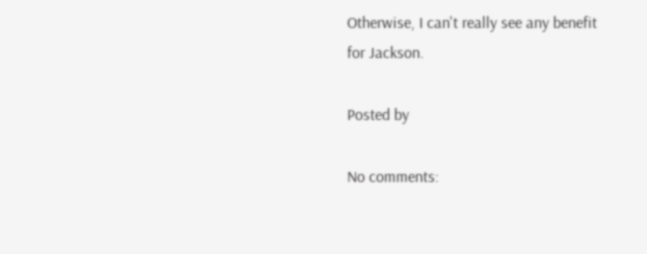Otherwise, I can't really see any benefit for Jackson.

Posted by

No comments: